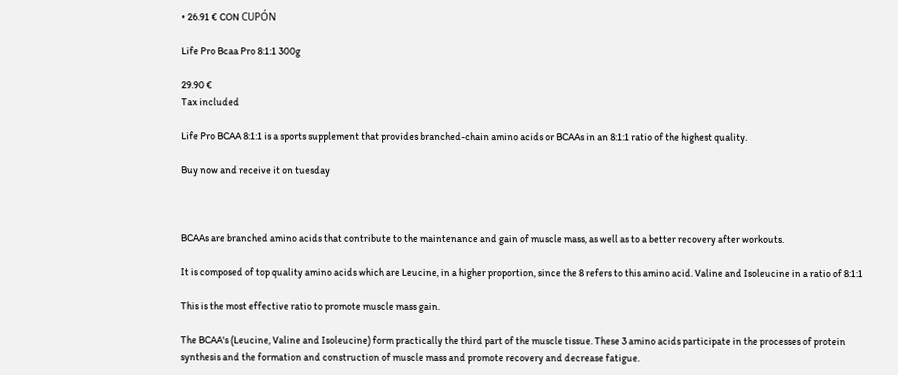• 26.91 € CON CUPÓN

Life Pro Bcaa Pro 8:1:1 300g

29.90 €
Tax included

Life Pro BCAA 8:1:1 is a sports supplement that provides branched-chain amino acids or BCAAs in an 8:1:1 ratio of the highest quality.

Buy now and receive it on tuesday



BCAAs are branched amino acids that contribute to the maintenance and gain of muscle mass, as well as to a better recovery after workouts.

It is composed of top quality amino acids which are Leucine, in a higher proportion, since the 8 refers to this amino acid. Valine and Isoleucine in a ratio of 8:1:1

This is the most effective ratio to promote muscle mass gain.

The BCAA's (Leucine, Valine and Isoleucine) form practically the third part of the muscle tissue. These 3 amino acids participate in the processes of protein synthesis and the formation and construction of muscle mass and promote recovery and decrease fatigue.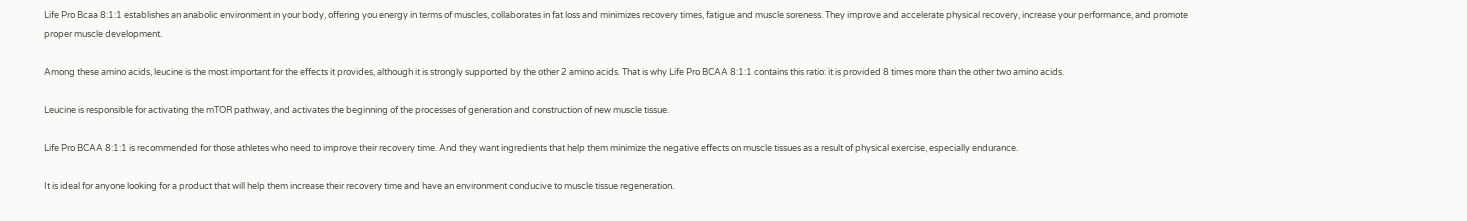Life Pro Bcaa 8:1:1 establishes an anabolic environment in your body, offering you energy in terms of muscles, collaborates in fat loss and minimizes recovery times, fatigue and muscle soreness. They improve and accelerate physical recovery, increase your performance, and promote proper muscle development.

Among these amino acids, leucine is the most important for the effects it provides, although it is strongly supported by the other 2 amino acids. That is why Life Pro BCAA 8:1:1 contains this ratio: it is provided 8 times more than the other two amino acids.

Leucine is responsible for activating the mTOR pathway, and activates the beginning of the processes of generation and construction of new muscle tissue.

Life Pro BCAA 8:1:1 is recommended for those athletes who need to improve their recovery time. And they want ingredients that help them minimize the negative effects on muscle tissues as a result of physical exercise, especially endurance.

It is ideal for anyone looking for a product that will help them increase their recovery time and have an environment conducive to muscle tissue regeneration.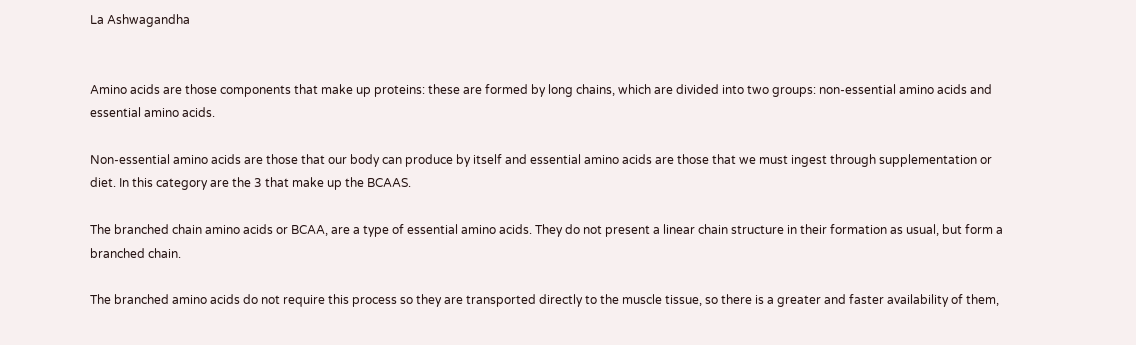La Ashwagandha


Amino acids are those components that make up proteins: these are formed by long chains, which are divided into two groups: non-essential amino acids and essential amino acids.

Non-essential amino acids are those that our body can produce by itself and essential amino acids are those that we must ingest through supplementation or diet. In this category are the 3 that make up the BCAAS.

The branched chain amino acids or BCAA, are a type of essential amino acids. They do not present a linear chain structure in their formation as usual, but form a branched chain.

The branched amino acids do not require this process so they are transported directly to the muscle tissue, so there is a greater and faster availability of them,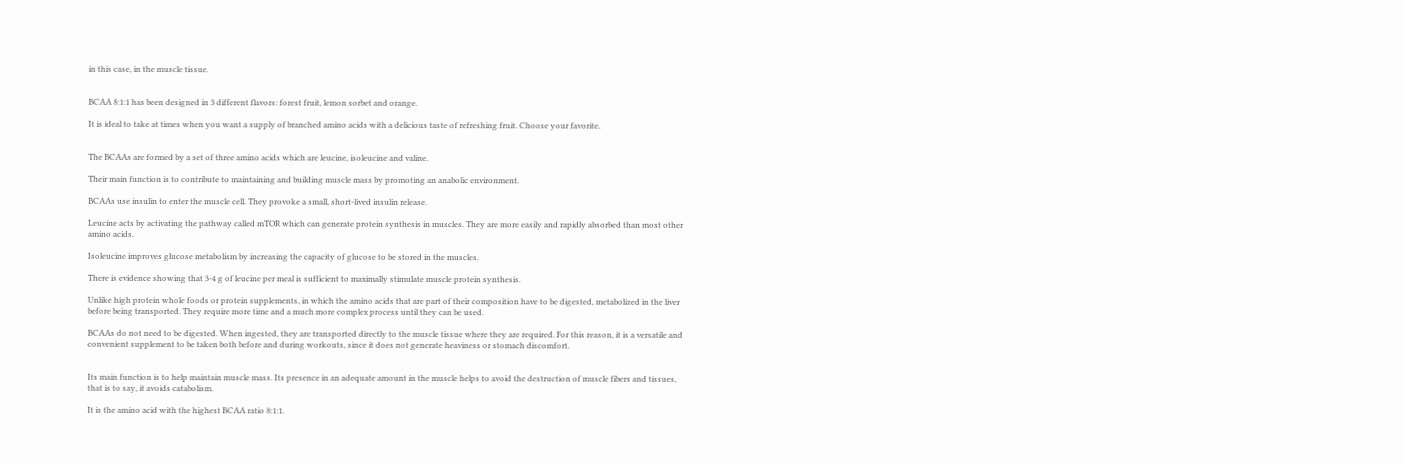in this case, in the muscle tissue.


BCAA 8:1:1 has been designed in 3 different flavors: forest fruit, lemon sorbet and orange.

It is ideal to take at times when you want a supply of branched amino acids with a delicious taste of refreshing fruit. Choose your favorite.


The BCAAs are formed by a set of three amino acids which are leucine, isoleucine and valine.

Their main function is to contribute to maintaining and building muscle mass by promoting an anabolic environment.

BCAAs use insulin to enter the muscle cell. They provoke a small, short-lived insulin release.

Leucine acts by activating the pathway called mTOR which can generate protein synthesis in muscles. They are more easily and rapidly absorbed than most other amino acids.

Isoleucine improves glucose metabolism by increasing the capacity of glucose to be stored in the muscles.

There is evidence showing that 3-4 g of leucine per meal is sufficient to maximally stimulate muscle protein synthesis.

Unlike high protein whole foods or protein supplements, in which the amino acids that are part of their composition have to be digested, metabolized in the liver before being transported. They require more time and a much more complex process until they can be used.

BCAAs do not need to be digested. When ingested, they are transported directly to the muscle tissue where they are required. For this reason, it is a versatile and convenient supplement to be taken both before and during workouts, since it does not generate heaviness or stomach discomfort.


Its main function is to help maintain muscle mass. Its presence in an adequate amount in the muscle helps to avoid the destruction of muscle fibers and tissues, that is to say, it avoids catabolism.

It is the amino acid with the highest BCAA ratio 8:1:1.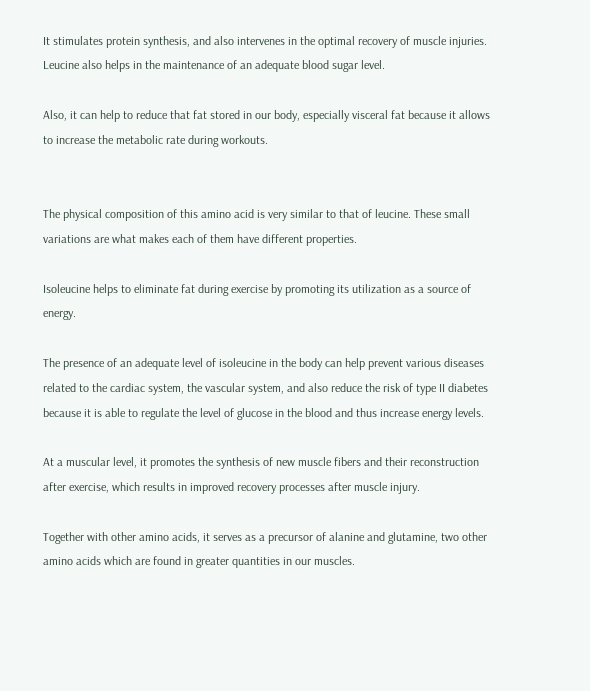It stimulates protein synthesis, and also intervenes in the optimal recovery of muscle injuries. Leucine also helps in the maintenance of an adequate blood sugar level.

Also, it can help to reduce that fat stored in our body, especially visceral fat because it allows to increase the metabolic rate during workouts.


The physical composition of this amino acid is very similar to that of leucine. These small variations are what makes each of them have different properties.

Isoleucine helps to eliminate fat during exercise by promoting its utilization as a source of energy.

The presence of an adequate level of isoleucine in the body can help prevent various diseases related to the cardiac system, the vascular system, and also reduce the risk of type II diabetes because it is able to regulate the level of glucose in the blood and thus increase energy levels.

At a muscular level, it promotes the synthesis of new muscle fibers and their reconstruction after exercise, which results in improved recovery processes after muscle injury.

Together with other amino acids, it serves as a precursor of alanine and glutamine, two other amino acids which are found in greater quantities in our muscles.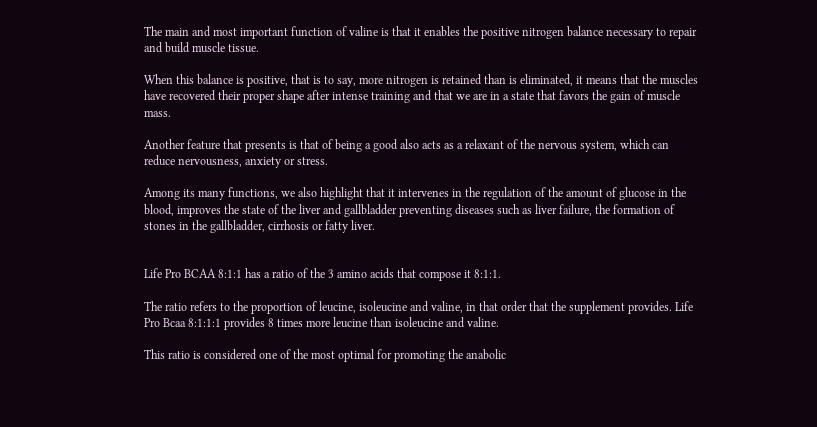The main and most important function of valine is that it enables the positive nitrogen balance necessary to repair and build muscle tissue.

When this balance is positive, that is to say, more nitrogen is retained than is eliminated, it means that the muscles have recovered their proper shape after intense training and that we are in a state that favors the gain of muscle mass.

Another feature that presents is that of being a good also acts as a relaxant of the nervous system, which can reduce nervousness, anxiety or stress.

Among its many functions, we also highlight that it intervenes in the regulation of the amount of glucose in the blood, improves the state of the liver and gallbladder preventing diseases such as liver failure, the formation of stones in the gallbladder, cirrhosis or fatty liver.


Life Pro BCAA 8:1:1 has a ratio of the 3 amino acids that compose it 8:1:1.

The ratio refers to the proportion of leucine, isoleucine and valine, in that order that the supplement provides. Life Pro Bcaa 8:1:1:1 provides 8 times more leucine than isoleucine and valine.

This ratio is considered one of the most optimal for promoting the anabolic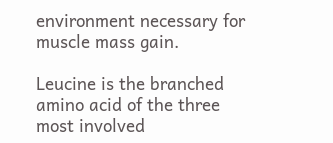environment necessary for muscle mass gain.

Leucine is the branched amino acid of the three most involved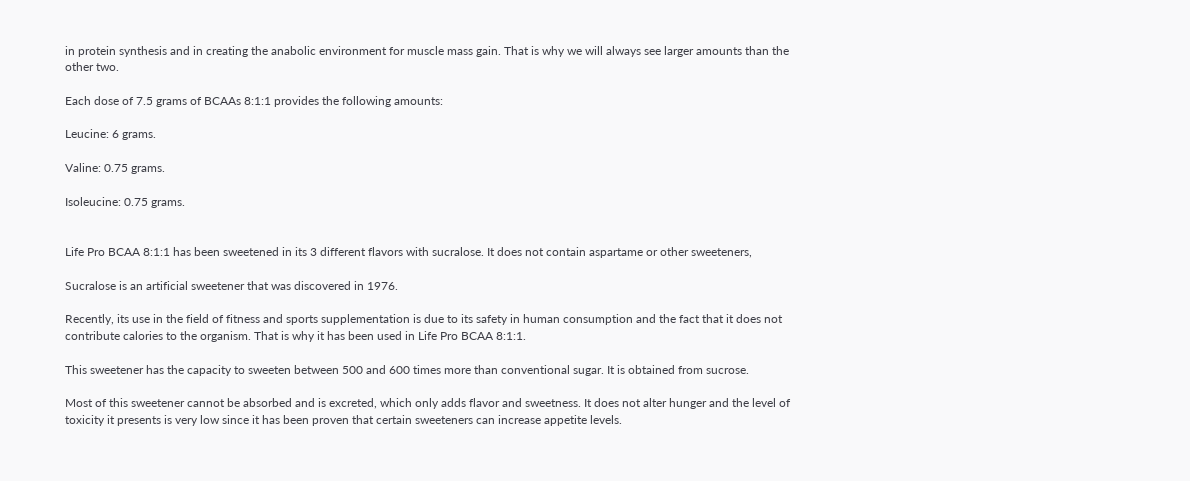in protein synthesis and in creating the anabolic environment for muscle mass gain. That is why we will always see larger amounts than the other two.

Each dose of 7.5 grams of BCAAs 8:1:1 provides the following amounts:

Leucine: 6 grams.

Valine: 0.75 grams.

Isoleucine: 0.75 grams.


Life Pro BCAA 8:1:1 has been sweetened in its 3 different flavors with sucralose. It does not contain aspartame or other sweeteners,

Sucralose is an artificial sweetener that was discovered in 1976.

Recently, its use in the field of fitness and sports supplementation is due to its safety in human consumption and the fact that it does not contribute calories to the organism. That is why it has been used in Life Pro BCAA 8:1:1.

This sweetener has the capacity to sweeten between 500 and 600 times more than conventional sugar. It is obtained from sucrose.

Most of this sweetener cannot be absorbed and is excreted, which only adds flavor and sweetness. It does not alter hunger and the level of toxicity it presents is very low since it has been proven that certain sweeteners can increase appetite levels.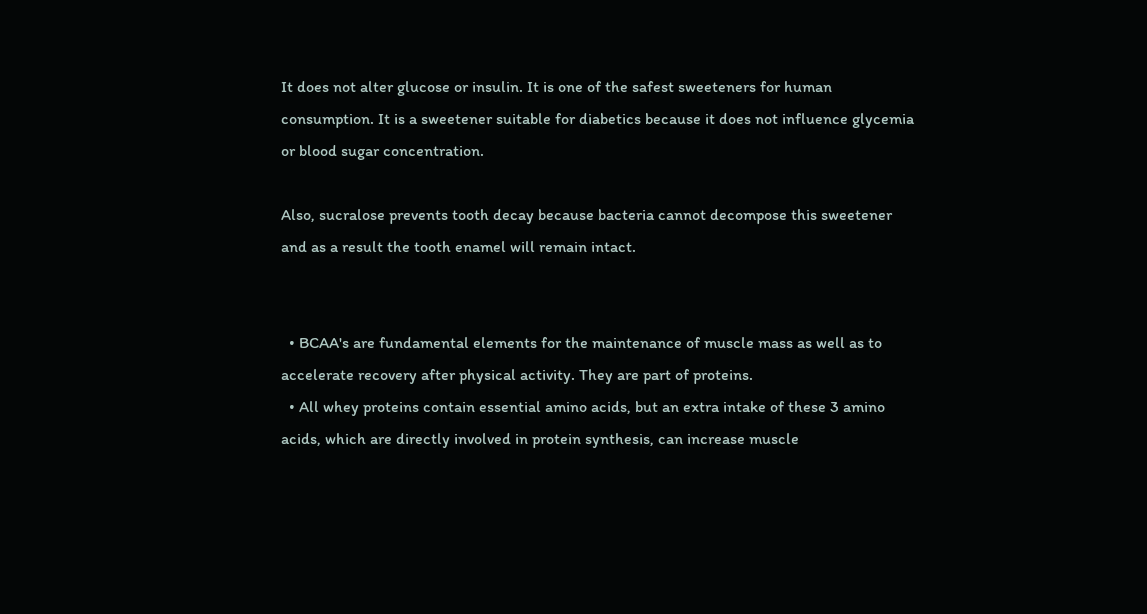It does not alter glucose or insulin. It is one of the safest sweeteners for human consumption. It is a sweetener suitable for diabetics because it does not influence glycemia or blood sugar concentration.

Also, sucralose prevents tooth decay because bacteria cannot decompose this sweetener and as a result the tooth enamel will remain intact.


  • BCAA's are fundamental elements for the maintenance of muscle mass as well as to accelerate recovery after physical activity. They are part of proteins.
  • All whey proteins contain essential amino acids, but an extra intake of these 3 amino acids, which are directly involved in protein synthesis, can increase muscle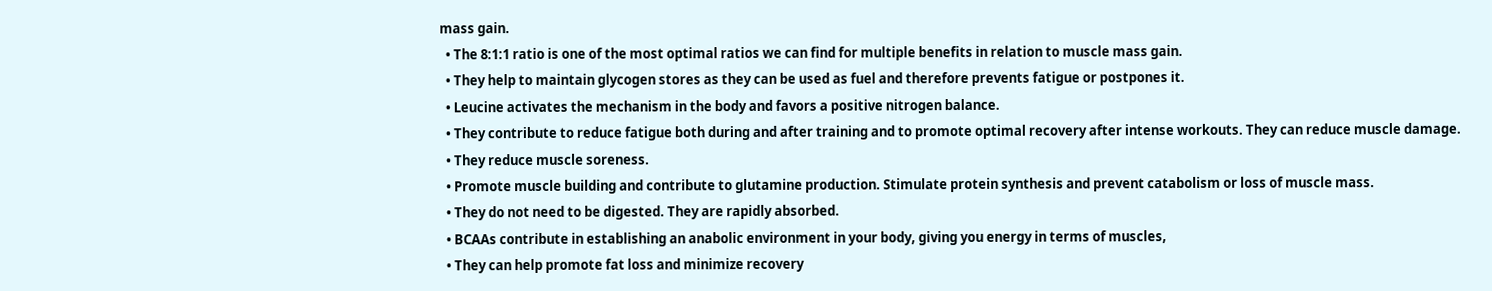mass gain.
  • The 8:1:1 ratio is one of the most optimal ratios we can find for multiple benefits in relation to muscle mass gain.
  • They help to maintain glycogen stores as they can be used as fuel and therefore prevents fatigue or postpones it.
  • Leucine activates the mechanism in the body and favors a positive nitrogen balance.
  • They contribute to reduce fatigue both during and after training and to promote optimal recovery after intense workouts. They can reduce muscle damage.
  • They reduce muscle soreness.
  • Promote muscle building and contribute to glutamine production. Stimulate protein synthesis and prevent catabolism or loss of muscle mass.
  • They do not need to be digested. They are rapidly absorbed.
  • BCAAs contribute in establishing an anabolic environment in your body, giving you energy in terms of muscles,
  • They can help promote fat loss and minimize recovery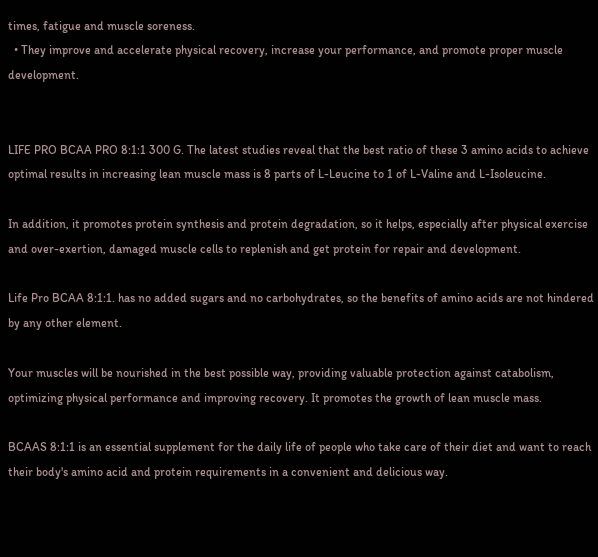times, fatigue and muscle soreness.
  • They improve and accelerate physical recovery, increase your performance, and promote proper muscle development.


LIFE PRO BCAA PRO 8:1:1 300 G. The latest studies reveal that the best ratio of these 3 amino acids to achieve optimal results in increasing lean muscle mass is 8 parts of L-Leucine to 1 of L-Valine and L-Isoleucine.

In addition, it promotes protein synthesis and protein degradation, so it helps, especially after physical exercise and over-exertion, damaged muscle cells to replenish and get protein for repair and development.

Life Pro BCAA 8:1:1. has no added sugars and no carbohydrates, so the benefits of amino acids are not hindered by any other element.

Your muscles will be nourished in the best possible way, providing valuable protection against catabolism, optimizing physical performance and improving recovery. It promotes the growth of lean muscle mass.

BCAAS 8:1:1 is an essential supplement for the daily life of people who take care of their diet and want to reach their body's amino acid and protein requirements in a convenient and delicious way.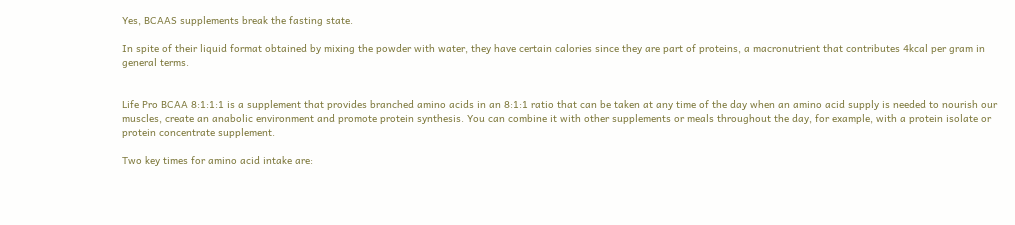Yes, BCAAS supplements break the fasting state.

In spite of their liquid format obtained by mixing the powder with water, they have certain calories since they are part of proteins, a macronutrient that contributes 4kcal per gram in general terms.


Life Pro BCAA 8:1:1:1 is a supplement that provides branched amino acids in an 8:1:1 ratio that can be taken at any time of the day when an amino acid supply is needed to nourish our muscles, create an anabolic environment and promote protein synthesis. You can combine it with other supplements or meals throughout the day, for example, with a protein isolate or protein concentrate supplement.

Two key times for amino acid intake are: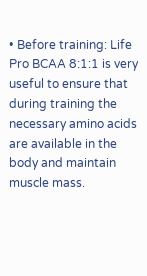• Before training: Life Pro BCAA 8:1:1 is very useful to ensure that during training the necessary amino acids are available in the body and maintain muscle mass.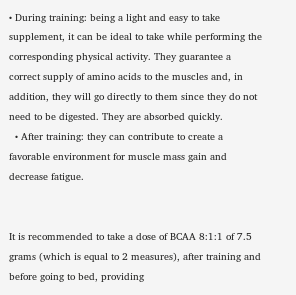• During training: being a light and easy to take supplement, it can be ideal to take while performing the corresponding physical activity. They guarantee a correct supply of amino acids to the muscles and, in addition, they will go directly to them since they do not need to be digested. They are absorbed quickly.
  • After training: they can contribute to create a favorable environment for muscle mass gain and decrease fatigue.


It is recommended to take a dose of BCAA 8:1:1 of 7.5 grams (which is equal to 2 measures), after training and before going to bed, providing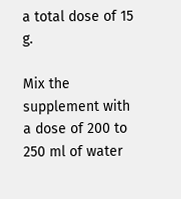a total dose of 15 g.

Mix the supplement with a dose of 200 to 250 ml of water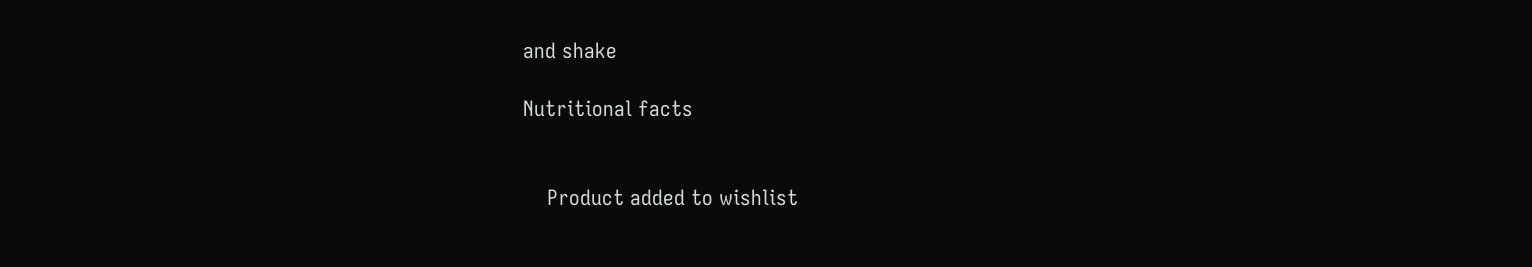and shake

Nutritional facts


    Product added to wishlist